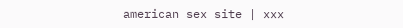american sex site | xxx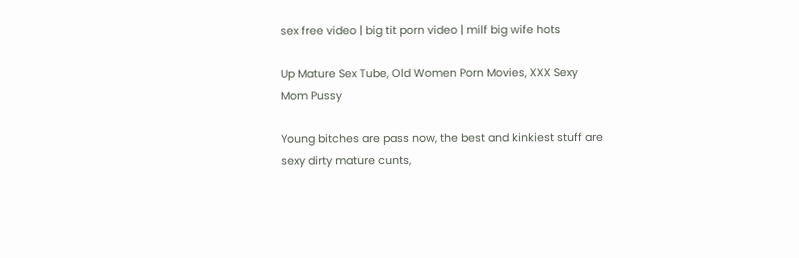sex free video | big tit porn video | milf big wife hots

Up Mature Sex Tube, Old Women Porn Movies, XXX Sexy Mom Pussy

Young bitches are pass now, the best and kinkiest stuff are sexy dirty mature cunts,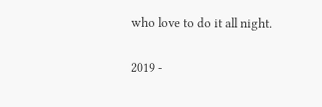who love to do it all night.

2019 -